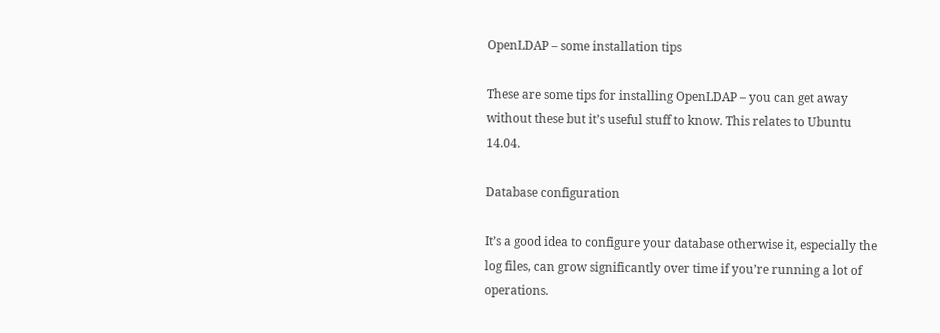OpenLDAP – some installation tips

These are some tips for installing OpenLDAP – you can get away without these but it’s useful stuff to know. This relates to Ubuntu 14.04.

Database configuration

It’s a good idea to configure your database otherwise it, especially the log files, can grow significantly over time if you’re running a lot of operations.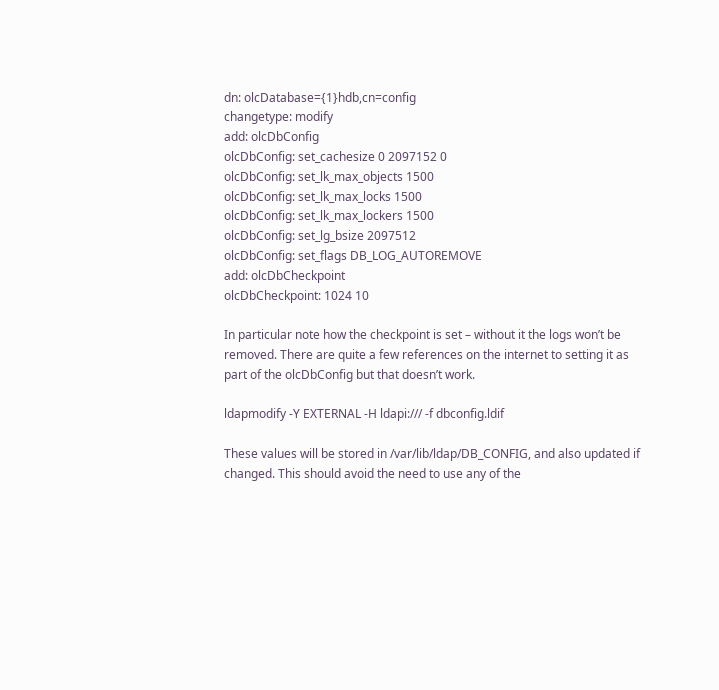dn: olcDatabase={1}hdb,cn=config
changetype: modify
add: olcDbConfig
olcDbConfig: set_cachesize 0 2097152 0
olcDbConfig: set_lk_max_objects 1500
olcDbConfig: set_lk_max_locks 1500
olcDbConfig: set_lk_max_lockers 1500
olcDbConfig: set_lg_bsize 2097512
olcDbConfig: set_flags DB_LOG_AUTOREMOVE
add: olcDbCheckpoint
olcDbCheckpoint: 1024 10

In particular note how the checkpoint is set – without it the logs won’t be removed. There are quite a few references on the internet to setting it as part of the olcDbConfig but that doesn’t work.

ldapmodify -Y EXTERNAL -H ldapi:/// -f dbconfig.ldif

These values will be stored in /var/lib/ldap/DB_CONFIG, and also updated if changed. This should avoid the need to use any of the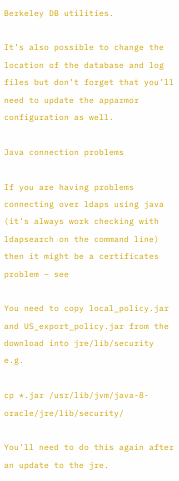Berkeley DB utilities.

It’s also possible to change the location of the database and log files but don’t forget that you’ll need to update the apparmor configuration as well.

Java connection problems

If you are having problems connecting over ldaps using java (it’s always work checking with ldapsearch on the command line) then it might be a certificates problem – see

You need to copy local_policy.jar and US_export_policy.jar from the download into jre/lib/security e.g.

cp *.jar /usr/lib/jvm/java-8-oracle/jre/lib/security/

You’ll need to do this again after an update to the jre.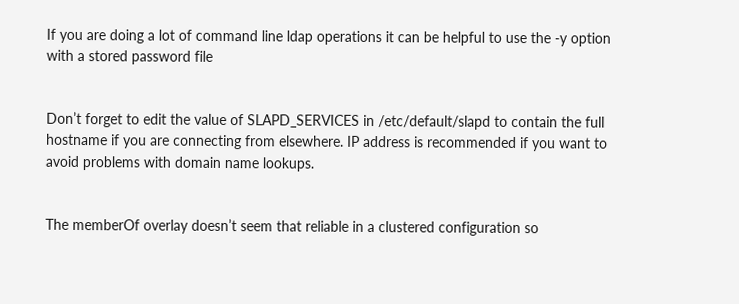If you are doing a lot of command line ldap operations it can be helpful to use the -y option with a stored password file


Don’t forget to edit the value of SLAPD_SERVICES in /etc/default/slapd to contain the full hostname if you are connecting from elsewhere. IP address is recommended if you want to avoid problems with domain name lookups.


The memberOf overlay doesn’t seem that reliable in a clustered configuration so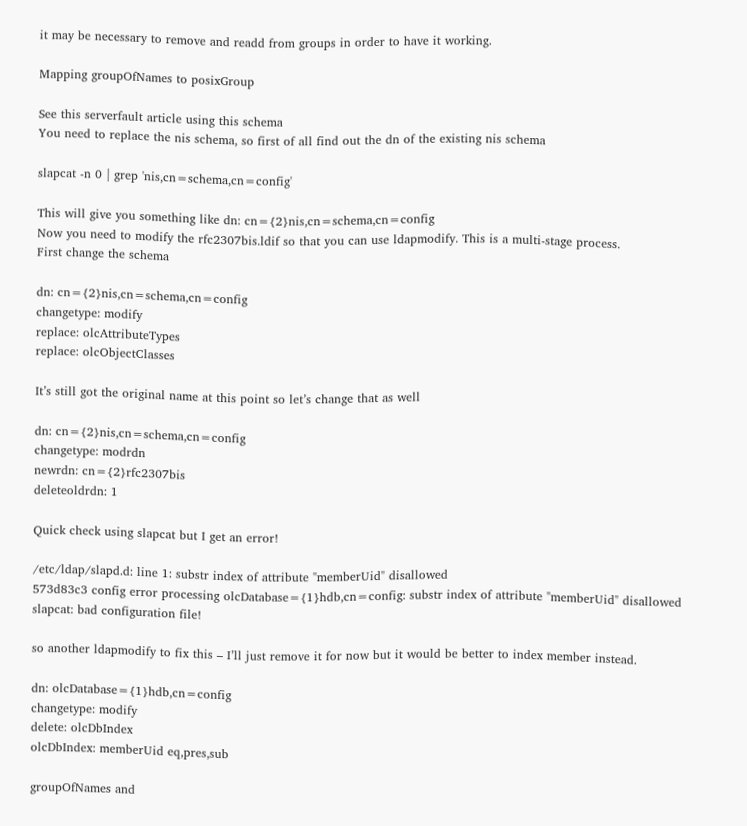it may be necessary to remove and readd from groups in order to have it working.

Mapping groupOfNames to posixGroup

See this serverfault article using this schema
You need to replace the nis schema, so first of all find out the dn of the existing nis schema

slapcat -n 0 | grep 'nis,cn=schema,cn=config'

This will give you something like dn: cn={2}nis,cn=schema,cn=config
Now you need to modify the rfc2307bis.ldif so that you can use ldapmodify. This is a multi-stage process.
First change the schema

dn: cn={2}nis,cn=schema,cn=config
changetype: modify
replace: olcAttributeTypes
replace: olcObjectClasses

It’s still got the original name at this point so let’s change that as well

dn: cn={2}nis,cn=schema,cn=config
changetype: modrdn
newrdn: cn={2}rfc2307bis
deleteoldrdn: 1

Quick check using slapcat but I get an error!

/etc/ldap/slapd.d: line 1: substr index of attribute "memberUid" disallowed
573d83c3 config error processing olcDatabase={1}hdb,cn=config: substr index of attribute "memberUid" disallowed
slapcat: bad configuration file!

so another ldapmodify to fix this – I’ll just remove it for now but it would be better to index member instead.

dn: olcDatabase={1}hdb,cn=config
changetype: modify
delete: olcDbIndex
olcDbIndex: memberUid eq,pres,sub

groupOfNames and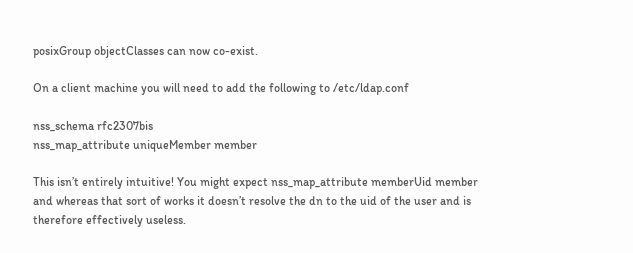posixGroup objectClasses can now co-exist.

On a client machine you will need to add the following to /etc/ldap.conf

nss_schema rfc2307bis
nss_map_attribute uniqueMember member

This isn’t entirely intuitive! You might expect nss_map_attribute memberUid member and whereas that sort of works it doesn’t resolve the dn to the uid of the user and is therefore effectively useless.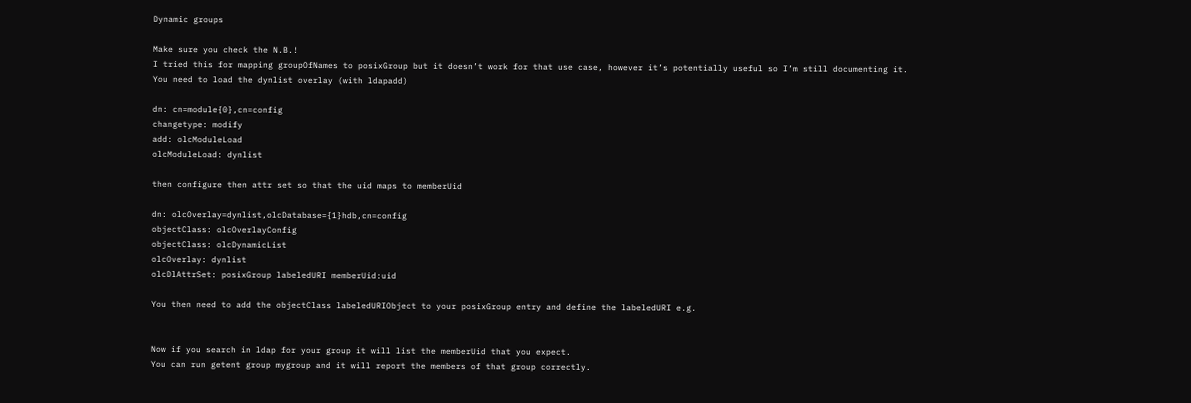Dynamic groups

Make sure you check the N.B.!
I tried this for mapping groupOfNames to posixGroup but it doesn’t work for that use case, however it’s potentially useful so I’m still documenting it.
You need to load the dynlist overlay (with ldapadd)

dn: cn=module{0},cn=config
changetype: modify
add: olcModuleLoad
olcModuleLoad: dynlist

then configure then attr set so that the uid maps to memberUid

dn: olcOverlay=dynlist,olcDatabase={1}hdb,cn=config
objectClass: olcOverlayConfig
objectClass: olcDynamicList
olcOverlay: dynlist
olcDlAttrSet: posixGroup labeledURI memberUid:uid

You then need to add the objectClass labeledURIObject to your posixGroup entry and define the labeledURI e.g.


Now if you search in ldap for your group it will list the memberUid that you expect.
You can run getent group mygroup and it will report the members of that group correctly.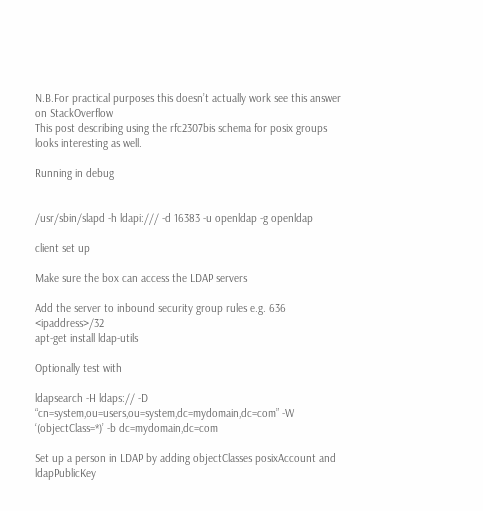N.B.For practical purposes this doesn’t actually work see this answer on StackOverflow
This post describing using the rfc2307bis schema for posix groups looks interesting as well.

Running in debug


/usr/sbin/slapd -h ldapi:/// -d 16383 -u openldap -g openldap

client set up

Make sure the box can access the LDAP servers

Add the server to inbound security group rules e.g. 636 <ipaddress>/32
apt-get install ldap-utils

Optionally test with

ldapsearch -H ldaps:// -D “cn=system,ou=users,ou=system,dc=mydomain,dc=com” -W ‘(objectClass=*)’ -b dc=mydomain,dc=com

Set up a person in LDAP by adding objectClasses posixAccount and ldapPublicKey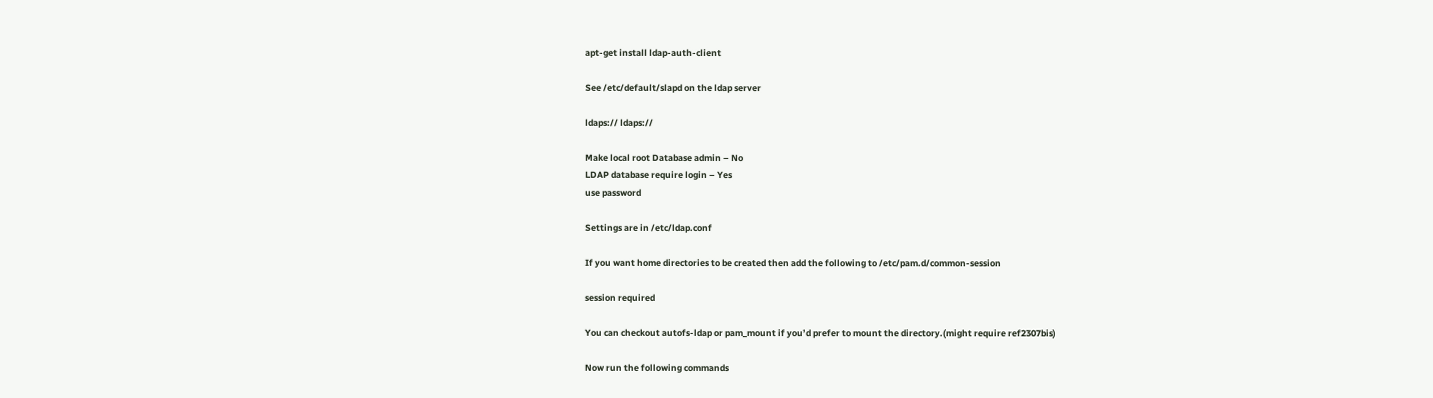apt-get install ldap-auth-client

See /etc/default/slapd on the ldap server

ldaps:// ldaps://

Make local root Database admin – No
LDAP database require login – Yes
use password

Settings are in /etc/ldap.conf

If you want home directories to be created then add the following to /etc/pam.d/common-session

session required

You can checkout autofs-ldap or pam_mount if you’d prefer to mount the directory.(might require ref2307bis)

Now run the following commands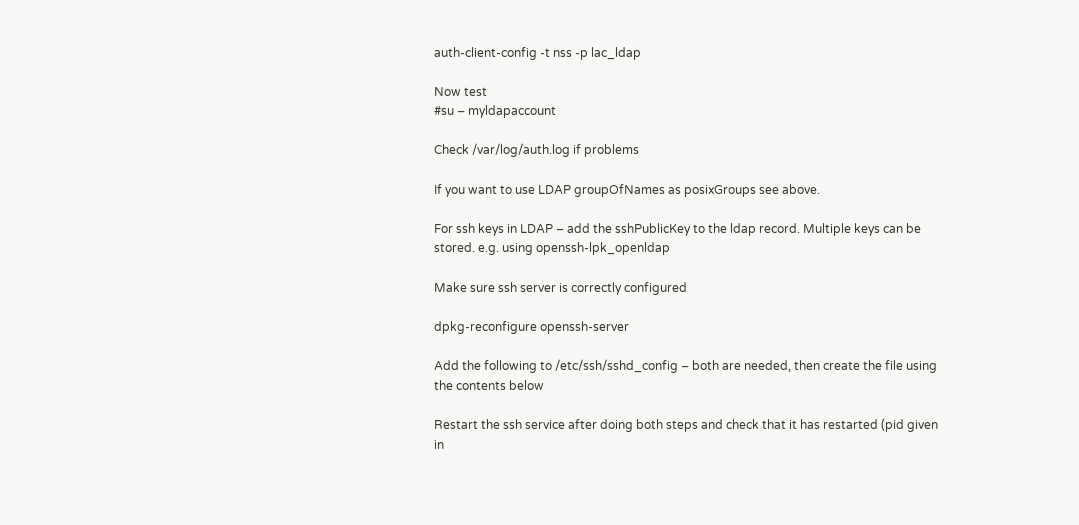auth-client-config -t nss -p lac_ldap

Now test
#su – myldapaccount

Check /var/log/auth.log if problems

If you want to use LDAP groupOfNames as posixGroups see above.

For ssh keys in LDAP – add the sshPublicKey to the ldap record. Multiple keys can be stored. e.g. using openssh-lpk_openldap

Make sure ssh server is correctly configured

dpkg-reconfigure openssh-server

Add the following to /etc/ssh/sshd_config – both are needed, then create the file using the contents below

Restart the ssh service after doing both steps and check that it has restarted (pid given in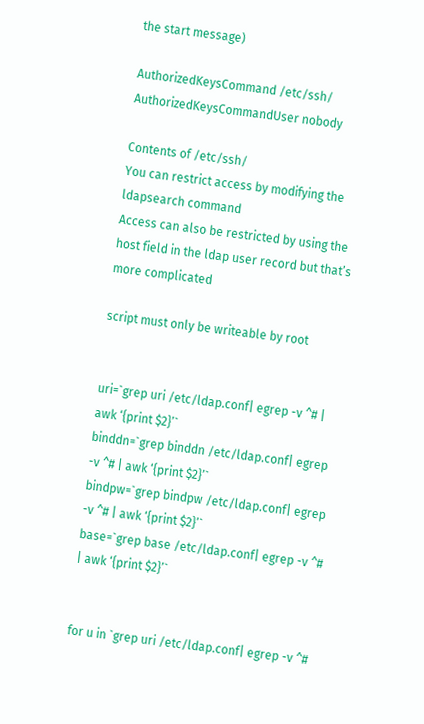the start message)

AuthorizedKeysCommand /etc/ssh/
AuthorizedKeysCommandUser nobody

Contents of /etc/ssh/
You can restrict access by modifying the ldapsearch command
Access can also be restricted by using the host field in the ldap user record but that’s more complicated

script must only be writeable by root


uri=`grep uri /etc/ldap.conf| egrep -v ^# | awk ‘{print $2}’`
binddn=`grep binddn /etc/ldap.conf| egrep -v ^# | awk ‘{print $2}’`
bindpw=`grep bindpw /etc/ldap.conf| egrep -v ^# | awk ‘{print $2}’`
base=`grep base /etc/ldap.conf| egrep -v ^# | awk ‘{print $2}’`


for u in `grep uri /etc/ldap.conf| egrep -v ^#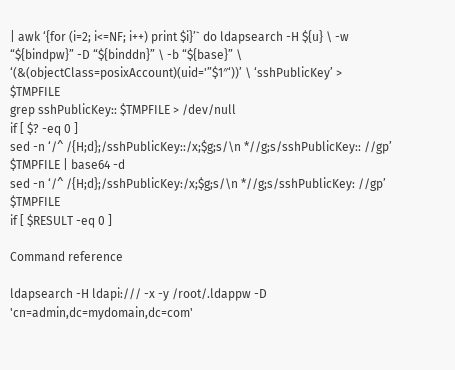| awk ‘{for (i=2; i<=NF; i++) print $i}’` do ldapsearch -H ${u} \ -w “${bindpw}” -D “${binddn}” \ -b “${base}” \ ‘(&(objectClass=posixAccount)(uid='”$1″‘))’ \ ‘sshPublicKey’ > $TMPFILE
grep sshPublicKey:: $TMPFILE > /dev/null
if [ $? -eq 0 ]
sed -n ‘/^ /{H;d};/sshPublicKey::/x;$g;s/\n *//g;s/sshPublicKey:: //gp’ $TMPFILE | base64 -d
sed -n ‘/^ /{H;d};/sshPublicKey:/x;$g;s/\n *//g;s/sshPublicKey: //gp’ $TMPFILE
if [ $RESULT -eq 0 ]

Command reference

ldapsearch -H ldapi:/// -x -y /root/.ldappw -D 'cn=admin,dc=mydomain,dc=com'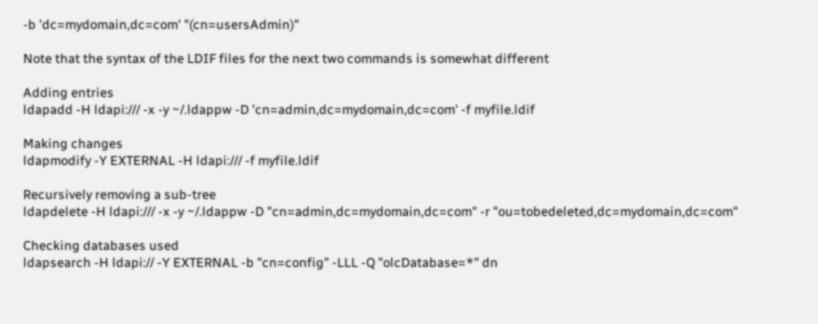-b 'dc=mydomain,dc=com' "(cn=usersAdmin)"

Note that the syntax of the LDIF files for the next two commands is somewhat different

Adding entries
ldapadd -H ldapi:/// -x -y ~/.ldappw -D 'cn=admin,dc=mydomain,dc=com' -f myfile.ldif

Making changes
ldapmodify -Y EXTERNAL -H ldapi:/// -f myfile.ldif

Recursively removing a sub-tree
ldapdelete -H ldapi:/// -x -y ~/.ldappw -D "cn=admin,dc=mydomain,dc=com" -r "ou=tobedeleted,dc=mydomain,dc=com"

Checking databases used
ldapsearch -H ldapi:// -Y EXTERNAL -b "cn=config" -LLL -Q "olcDatabase=*" dn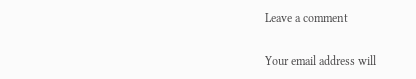Leave a comment

Your email address will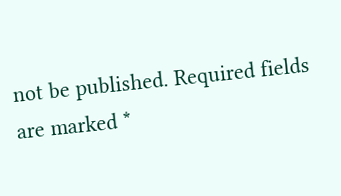not be published. Required fields are marked *